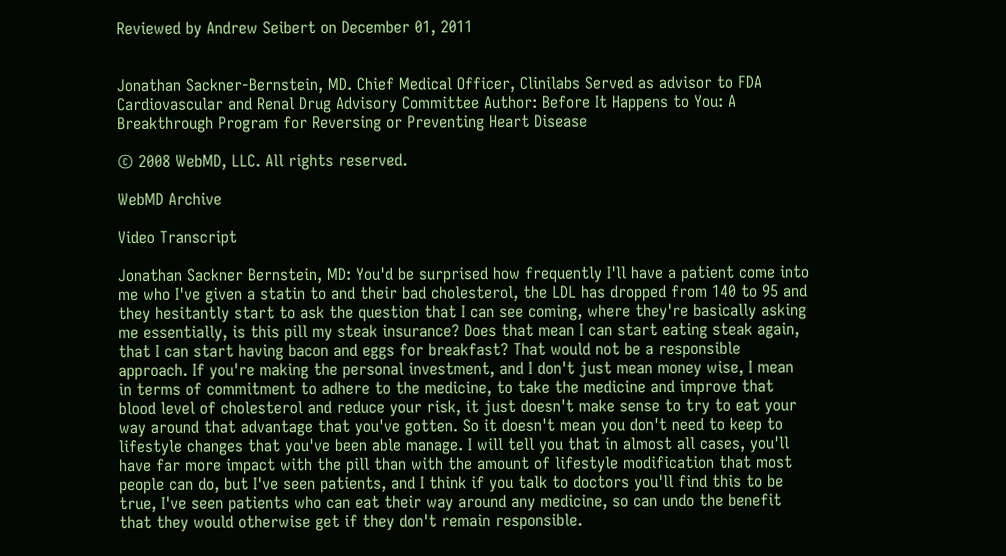Reviewed by Andrew Seibert on December 01, 2011


Jonathan Sackner-Bernstein, MD. Chief Medical Officer, Clinilabs Served as advisor to FDA Cardiovascular and Renal Drug Advisory Committee Author: Before It Happens to You: A Breakthrough Program for Reversing or Preventing Heart Disease

© 2008 WebMD, LLC. All rights reserved.

WebMD Archive

Video Transcript

Jonathan Sackner Bernstein, MD: You'd be surprised how frequently I'll have a patient come into me who I've given a statin to and their bad cholesterol, the LDL has dropped from 140 to 95 and they hesitantly start to ask the question that I can see coming, where they're basically asking me essentially, is this pill my steak insurance? Does that mean I can start eating steak again, that I can start having bacon and eggs for breakfast? That would not be a responsible approach. If you're making the personal investment, and I don't just mean money wise, I mean in terms of commitment to adhere to the medicine, to take the medicine and improve that blood level of cholesterol and reduce your risk, it just doesn't make sense to try to eat your way around that advantage that you've gotten. So it doesn't mean you don't need to keep to lifestyle changes that you've been able manage. I will tell you that in almost all cases, you'll have far more impact with the pill than with the amount of lifestyle modification that most people can do, but I've seen patients, and I think if you talk to doctors you'll find this to be true, I've seen patients who can eat their way around any medicine, so can undo the benefit that they would otherwise get if they don't remain responsible.